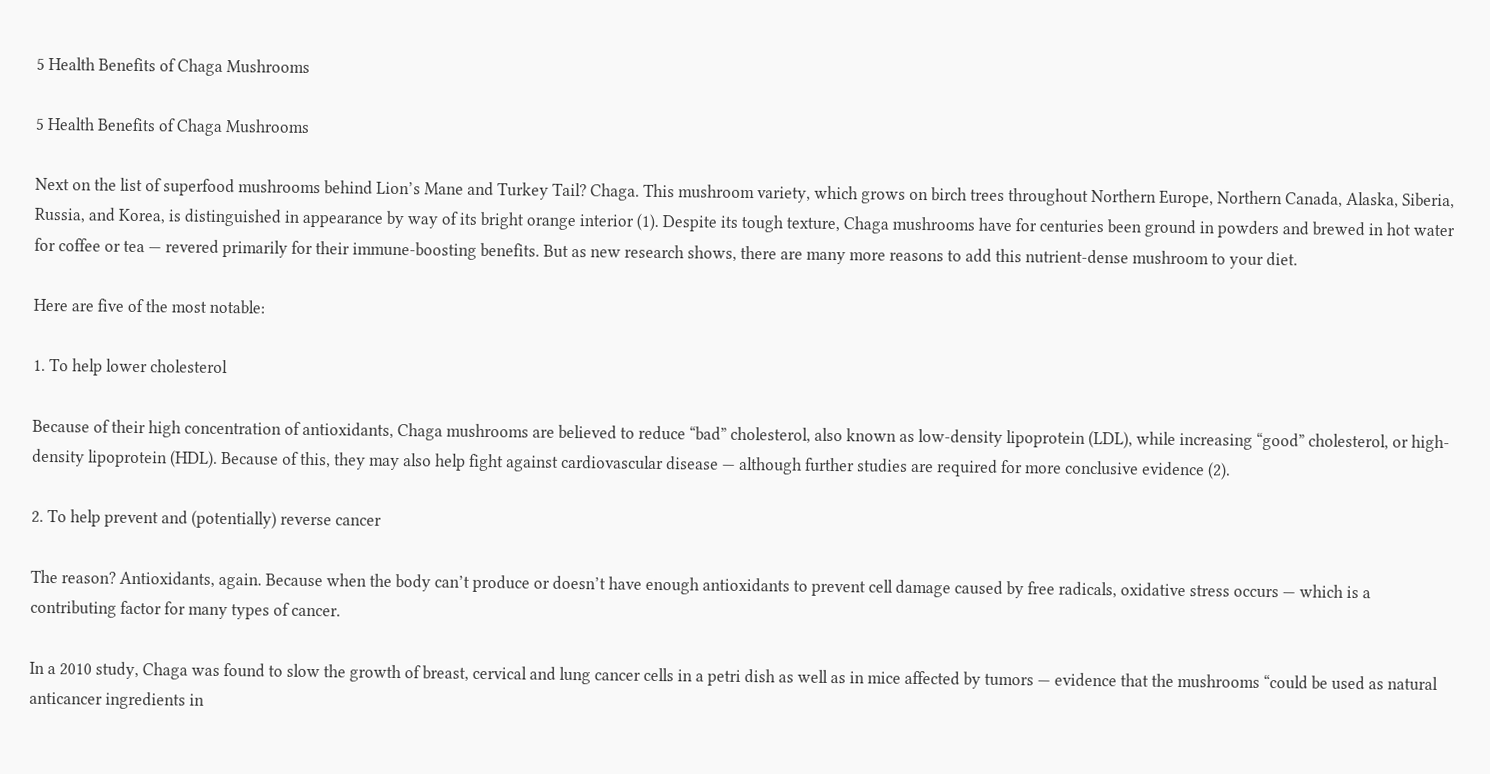5 Health Benefits of Chaga Mushrooms

5 Health Benefits of Chaga Mushrooms

Next on the list of superfood mushrooms behind Lion’s Mane and Turkey Tail? Chaga. This mushroom variety, which grows on birch trees throughout Northern Europe, Northern Canada, Alaska, Siberia, Russia, and Korea, is distinguished in appearance by way of its bright orange interior (1). Despite its tough texture, Chaga mushrooms have for centuries been ground in powders and brewed in hot water for coffee or tea — revered primarily for their immune-boosting benefits. But as new research shows, there are many more reasons to add this nutrient-dense mushroom to your diet.

Here are five of the most notable:

1. To help lower cholesterol

Because of their high concentration of antioxidants, Chaga mushrooms are believed to reduce “bad” cholesterol, also known as low-density lipoprotein (LDL), while increasing “good” cholesterol, or high-density lipoprotein (HDL). Because of this, they may also help fight against cardiovascular disease — although further studies are required for more conclusive evidence (2).

2. To help prevent and (potentially) reverse cancer

The reason? Antioxidants, again. Because when the body can’t produce or doesn’t have enough antioxidants to prevent cell damage caused by free radicals, oxidative stress occurs — which is a contributing factor for many types of cancer.

In a 2010 study, Chaga was found to slow the growth of breast, cervical and lung cancer cells in a petri dish as well as in mice affected by tumors — evidence that the mushrooms “could be used as natural anticancer ingredients in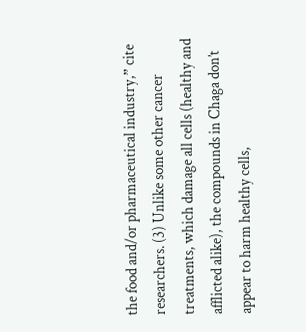the food and/or pharmaceutical industry,” cite researchers. (3) Unlike some other cancer treatments, which damage all cells (healthy and afflicted alike), the compounds in Chaga don’t appear to harm healthy cells,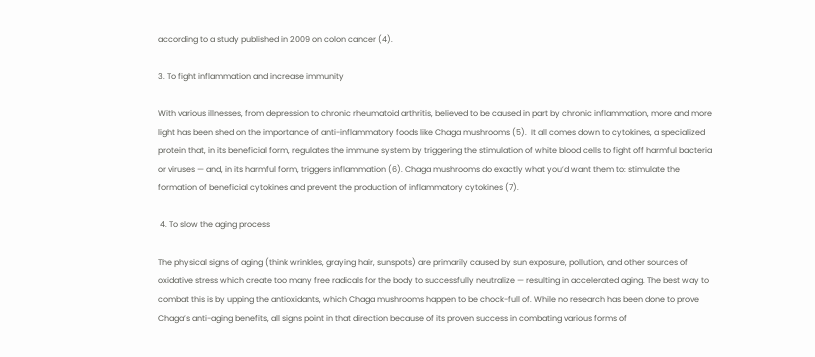according to a study published in 2009 on colon cancer (4).

3. To fight inflammation and increase immunity

With various illnesses, from depression to chronic rheumatoid arthritis, believed to be caused in part by chronic inflammation, more and more light has been shed on the importance of anti-inflammatory foods like Chaga mushrooms (5).  It all comes down to cytokines, a specialized protein that, in its beneficial form, regulates the immune system by triggering the stimulation of white blood cells to fight off harmful bacteria or viruses — and, in its harmful form, triggers inflammation (6). Chaga mushrooms do exactly what you’d want them to: stimulate the formation of beneficial cytokines and prevent the production of inflammatory cytokines (7).

 4. To slow the aging process

The physical signs of aging (think wrinkles, graying hair, sunspots) are primarily caused by sun exposure, pollution, and other sources of oxidative stress which create too many free radicals for the body to successfully neutralize — resulting in accelerated aging. The best way to combat this is by upping the antioxidants, which Chaga mushrooms happen to be chock-full of. While no research has been done to prove Chaga’s anti-aging benefits, all signs point in that direction because of its proven success in combating various forms of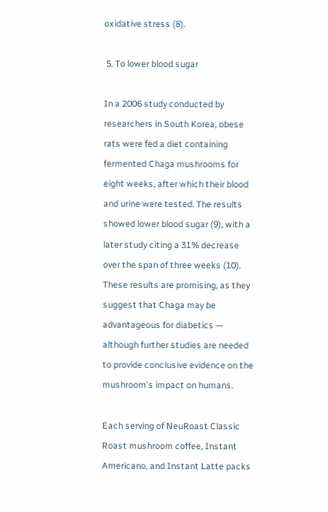oxidative stress (8).

 5. To lower blood sugar

In a 2006 study conducted by researchers in South Korea, obese rats were fed a diet containing fermented Chaga mushrooms for eight weeks, after which their blood and urine were tested. The results showed lower blood sugar (9), with a later study citing a 31% decrease over the span of three weeks (10). These results are promising, as they suggest that Chaga may be advantageous for diabetics — although further studies are needed to provide conclusive evidence on the mushroom’s impact on humans.

Each serving of NeuRoast Classic Roast mushroom coffee, Instant Americano, and Instant Latte packs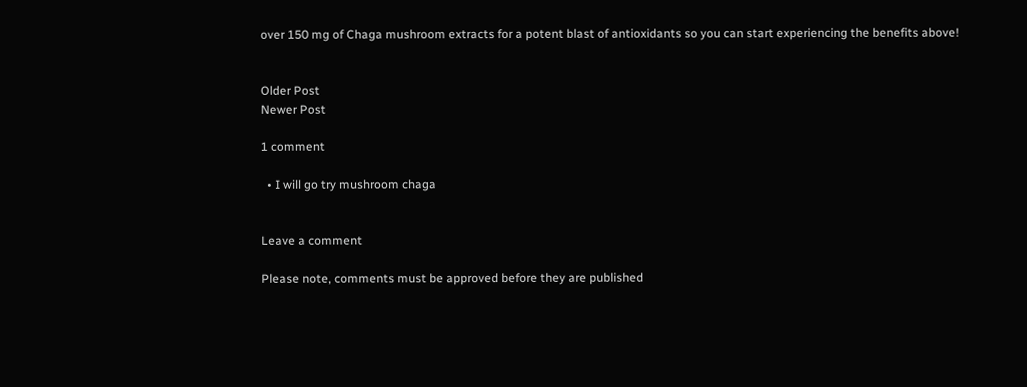over 150 mg of Chaga mushroom extracts for a potent blast of antioxidants so you can start experiencing the benefits above!


Older Post
Newer Post

1 comment

  • I will go try mushroom chaga


Leave a comment

Please note, comments must be approved before they are published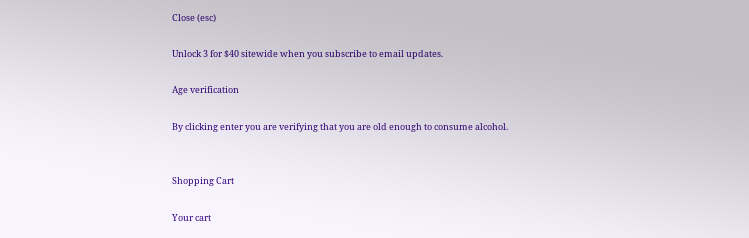Close (esc)

Unlock 3 for $40 sitewide when you subscribe to email updates.

Age verification

By clicking enter you are verifying that you are old enough to consume alcohol.


Shopping Cart

Your cart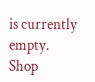is currently empty.
Shop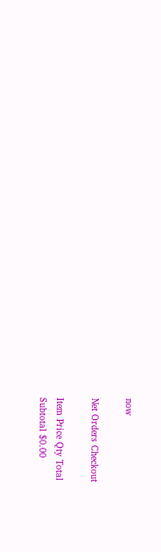now

Net Orders Checkout

Item Price Qty Total
Subtotal $0.00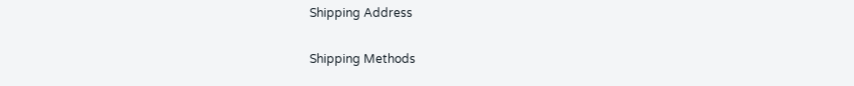Shipping Address

Shipping Methods